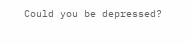Could you be depressed?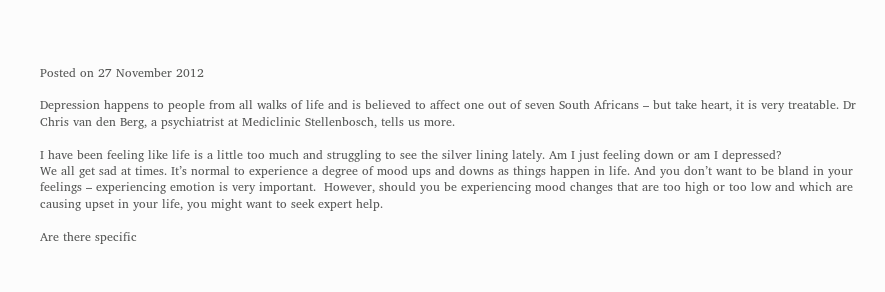Posted on 27 November 2012

Depression happens to people from all walks of life and is believed to affect one out of seven South Africans – but take heart, it is very treatable. Dr Chris van den Berg, a psychiatrist at Mediclinic Stellenbosch, tells us more.

I have been feeling like life is a little too much and struggling to see the silver lining lately. Am I just feeling down or am I depressed?
We all get sad at times. It’s normal to experience a degree of mood ups and downs as things happen in life. And you don’t want to be bland in your feelings – experiencing emotion is very important.  However, should you be experiencing mood changes that are too high or too low and which are causing upset in your life, you might want to seek expert help.

Are there specific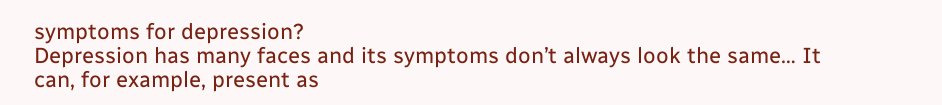symptoms for depression?
Depression has many faces and its symptoms don’t always look the same… It can, for example, present as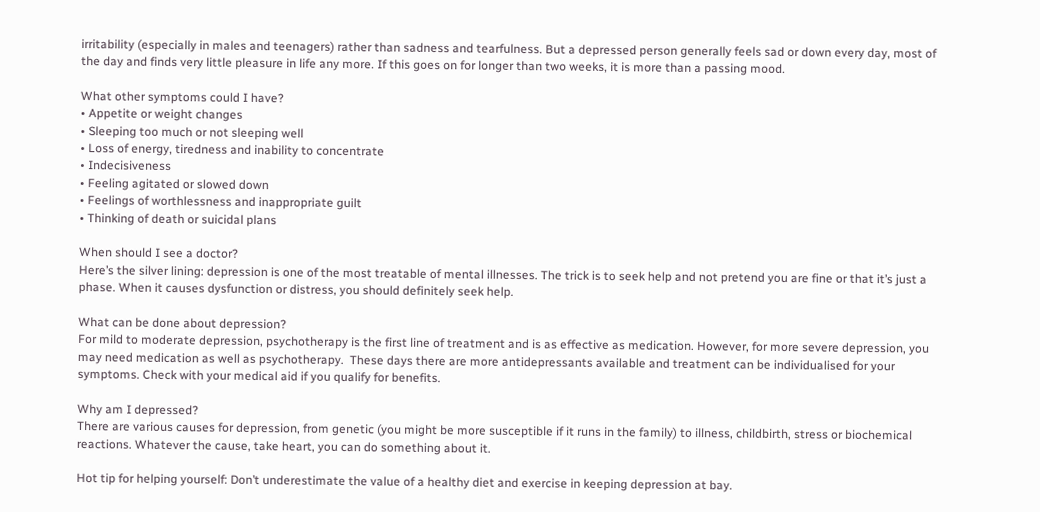irritability (especially in males and teenagers) rather than sadness and tearfulness. But a depressed person generally feels sad or down every day, most of the day and finds very little pleasure in life any more. If this goes on for longer than two weeks, it is more than a passing mood.

What other symptoms could I have?
• Appetite or weight changes
• Sleeping too much or not sleeping well
• Loss of energy, tiredness and inability to concentrate
• Indecisiveness
• Feeling agitated or slowed down
• Feelings of worthlessness and inappropriate guilt
• Thinking of death or suicidal plans

When should I see a doctor?
Here’s the silver lining: depression is one of the most treatable of mental illnesses. The trick is to seek help and not pretend you are fine or that it’s just a phase. When it causes dysfunction or distress, you should definitely seek help.

What can be done about depression?
For mild to moderate depression, psychotherapy is the first line of treatment and is as effective as medication. However, for more severe depression, you may need medication as well as psychotherapy.  These days there are more antidepressants available and treatment can be individualised for your symptoms. Check with your medical aid if you qualify for benefits.

Why am I depressed?
There are various causes for depression, from genetic (you might be more susceptible if it runs in the family) to illness, childbirth, stress or biochemical reactions. Whatever the cause, take heart, you can do something about it.

Hot tip for helping yourself: Don’t underestimate the value of a healthy diet and exercise in keeping depression at bay.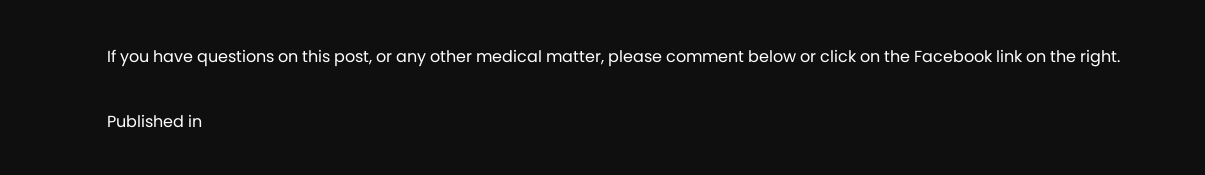If you have questions on this post, or any other medical matter, please comment below or click on the Facebook link on the right.

Published in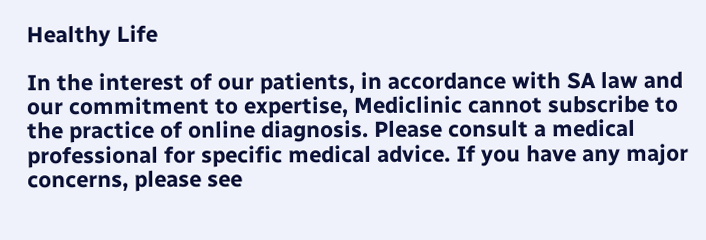Healthy Life

In the interest of our patients, in accordance with SA law and our commitment to expertise, Mediclinic cannot subscribe to the practice of online diagnosis. Please consult a medical professional for specific medical advice. If you have any major concerns, please see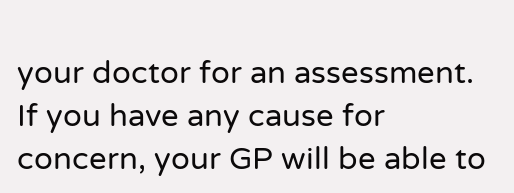your doctor for an assessment. If you have any cause for concern, your GP will be able to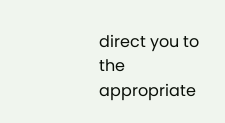direct you to the appropriate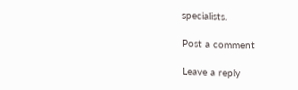specialists.

Post a comment

Leave a reply